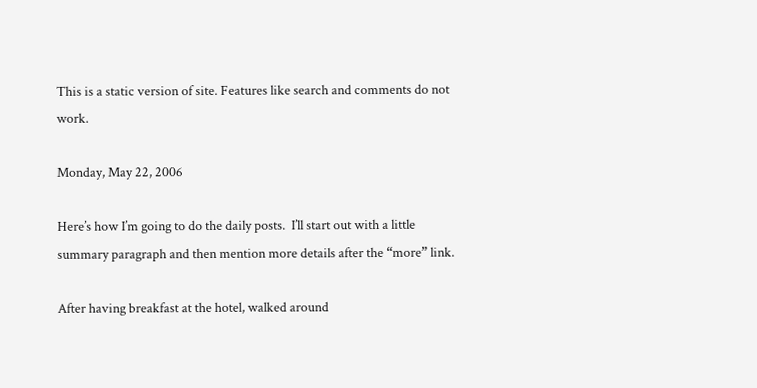This is a static version of site. Features like search and comments do not work.

Monday, May 22, 2006

Here’s how I’m going to do the daily posts.  I’ll start out with a little summary paragraph and then mention more details after the “more” link.

After having breakfast at the hotel, walked around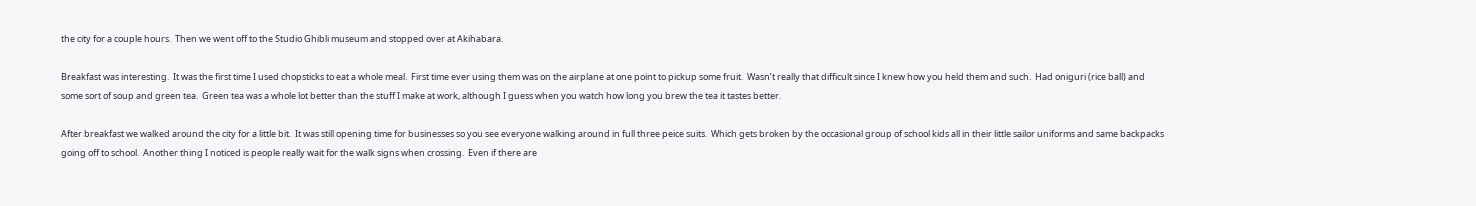the city for a couple hours.  Then we went off to the Studio Ghibli museum and stopped over at Akihabara.

Breakfast was interesting.  It was the first time I used chopsticks to eat a whole meal.  First time ever using them was on the airplane at one point to pickup some fruit.  Wasn’t really that difficult since I knew how you held them and such.  Had oniguri (rice ball) and some sort of soup and green tea.  Green tea was a whole lot better than the stuff I make at work, although I guess when you watch how long you brew the tea it tastes better.

After breakfast we walked around the city for a little bit.  It was still opening time for businesses so you see everyone walking around in full three peice suits.  Which gets broken by the occasional group of school kids all in their little sailor uniforms and same backpacks going off to school.  Another thing I noticed is people really wait for the walk signs when crossing.  Even if there are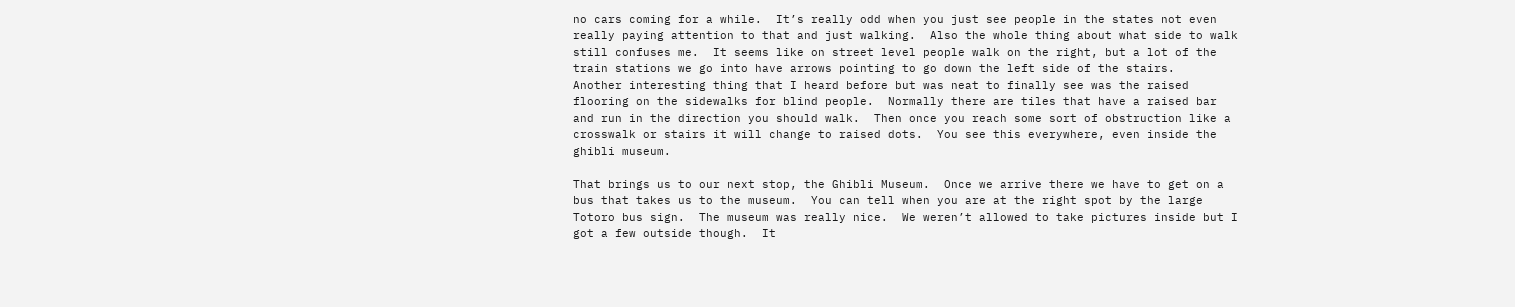no cars coming for a while.  It’s really odd when you just see people in the states not even really paying attention to that and just walking.  Also the whole thing about what side to walk still confuses me.  It seems like on street level people walk on the right, but a lot of the train stations we go into have arrows pointing to go down the left side of the stairs.   Another interesting thing that I heard before but was neat to finally see was the raised flooring on the sidewalks for blind people.  Normally there are tiles that have a raised bar and run in the direction you should walk.  Then once you reach some sort of obstruction like a crosswalk or stairs it will change to raised dots.  You see this everywhere, even inside the ghibli museum.

That brings us to our next stop, the Ghibli Museum.  Once we arrive there we have to get on a bus that takes us to the museum.  You can tell when you are at the right spot by the large Totoro bus sign.  The museum was really nice.  We weren’t allowed to take pictures inside but I got a few outside though.  It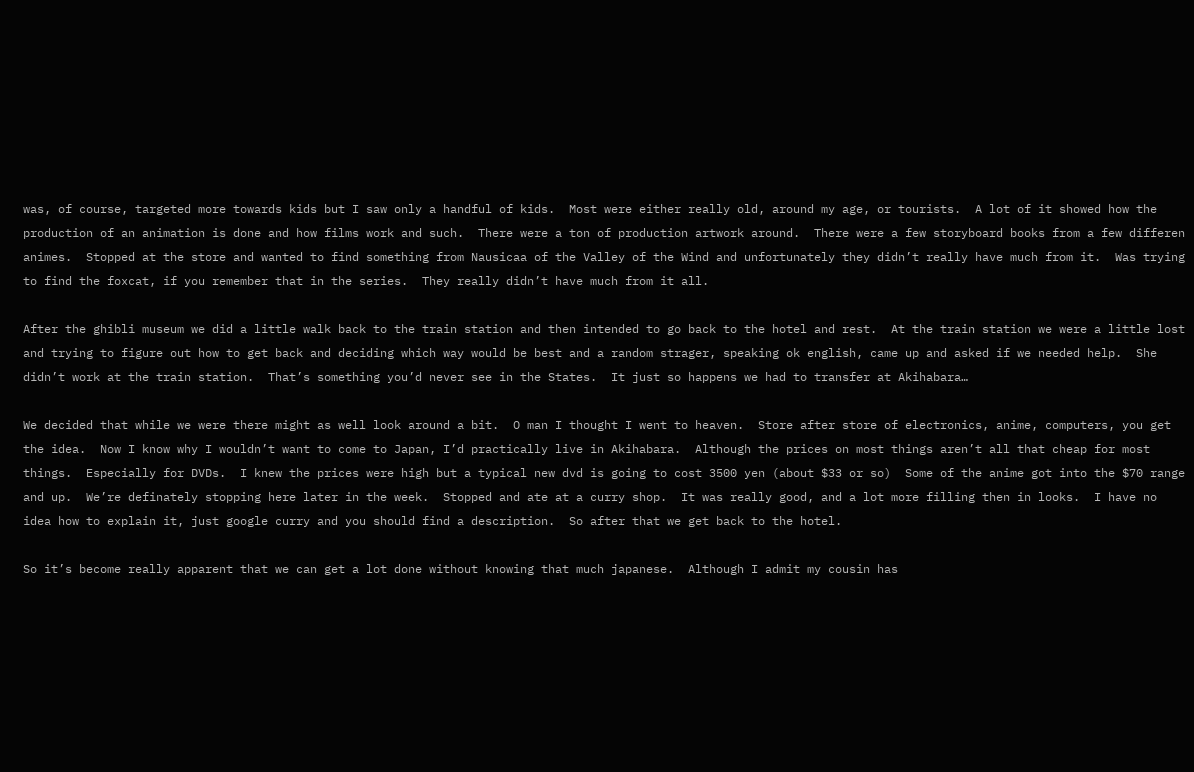was, of course, targeted more towards kids but I saw only a handful of kids.  Most were either really old, around my age, or tourists.  A lot of it showed how the production of an animation is done and how films work and such.  There were a ton of production artwork around.  There were a few storyboard books from a few differen animes.  Stopped at the store and wanted to find something from Nausicaa of the Valley of the Wind and unfortunately they didn’t really have much from it.  Was trying to find the foxcat, if you remember that in the series.  They really didn’t have much from it all.

After the ghibli museum we did a little walk back to the train station and then intended to go back to the hotel and rest.  At the train station we were a little lost and trying to figure out how to get back and deciding which way would be best and a random strager, speaking ok english, came up and asked if we needed help.  She didn’t work at the train station.  That’s something you’d never see in the States.  It just so happens we had to transfer at Akihabara…

We decided that while we were there might as well look around a bit.  O man I thought I went to heaven.  Store after store of electronics, anime, computers, you get the idea.  Now I know why I wouldn’t want to come to Japan, I’d practically live in Akihabara.  Although the prices on most things aren’t all that cheap for most things.  Especially for DVDs.  I knew the prices were high but a typical new dvd is going to cost 3500 yen (about $33 or so)  Some of the anime got into the $70 range and up.  We’re definately stopping here later in the week.  Stopped and ate at a curry shop.  It was really good, and a lot more filling then in looks.  I have no idea how to explain it, just google curry and you should find a description.  So after that we get back to the hotel.

So it’s become really apparent that we can get a lot done without knowing that much japanese.  Although I admit my cousin has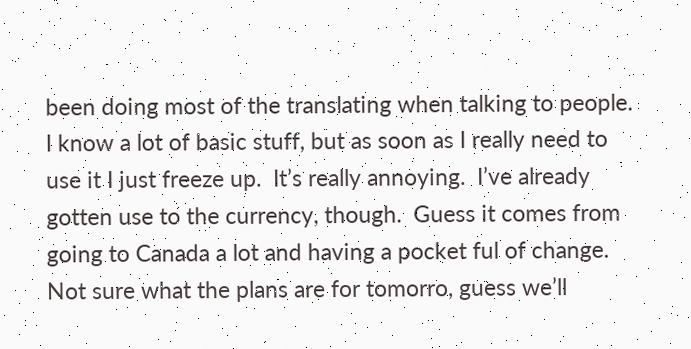been doing most of the translating when talking to people.  I know a lot of basic stuff, but as soon as I really need to use it I just freeze up.  It’s really annoying.  I’ve already gotten use to the currency, though.  Guess it comes from going to Canada a lot and having a pocket ful of change.  Not sure what the plans are for tomorro, guess we’ll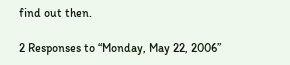find out then.

2 Responses to “Monday, May 22, 2006”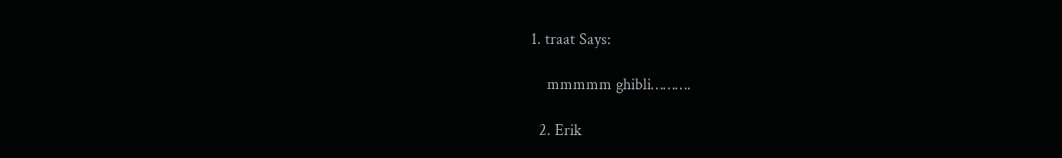1. traat Says:

    mmmmm ghibli……….

  2. Erik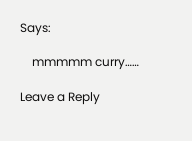Says:

    mmmmm curry……

Leave a Reply